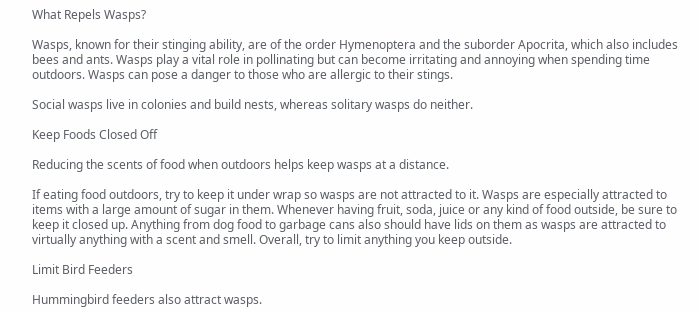What Repels Wasps?

Wasps, known for their stinging ability, are of the order Hymenoptera and the suborder Apocrita, which also includes bees and ants. Wasps play a vital role in pollinating but can become irritating and annoying when spending time outdoors. Wasps can pose a danger to those who are allergic to their stings.

Social wasps live in colonies and build nests, whereas solitary wasps do neither.

Keep Foods Closed Off

Reducing the scents of food when outdoors helps keep wasps at a distance.

If eating food outdoors, try to keep it under wrap so wasps are not attracted to it. Wasps are especially attracted to items with a large amount of sugar in them. Whenever having fruit, soda, juice or any kind of food outside, be sure to keep it closed up. Anything from dog food to garbage cans also should have lids on them as wasps are attracted to virtually anything with a scent and smell. Overall, try to limit anything you keep outside.

Limit Bird Feeders

Hummingbird feeders also attract wasps.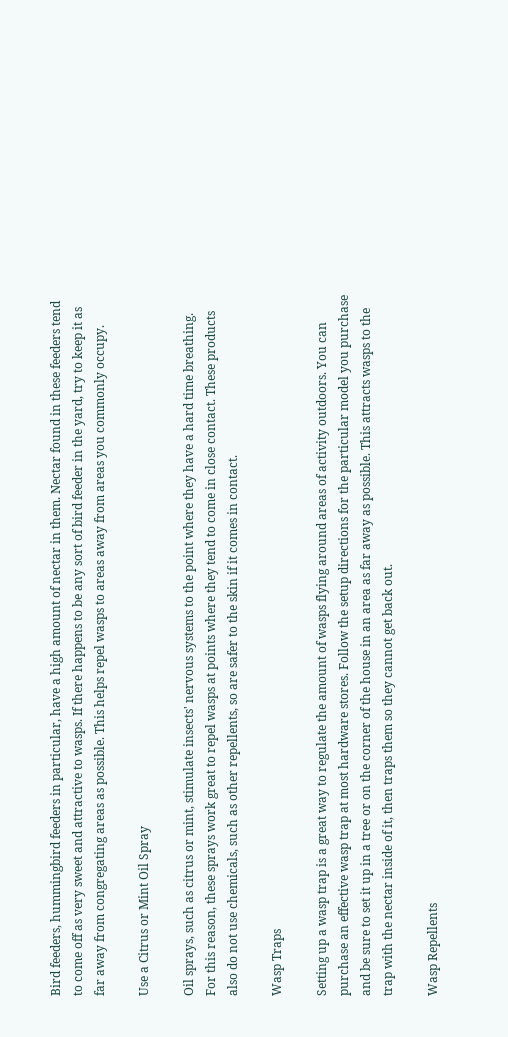Bird feeders, hummingbird feeders in particular, have a high amount of nectar in them. Nectar found in these feeders tend to come off as very sweet and attractive to wasps. If there happens to be any sort of bird feeder in the yard, try to keep it as far away from congregating areas as possible. This helps repel wasps to areas away from areas you commonly occupy.

Use a Citrus or Mint Oil Spray

Oil sprays, such as citrus or mint, stimulate insects' nervous systems to the point where they have a hard time breathing. For this reason, these sprays work great to repel wasps at points where they tend to come in close contact. These products also do not use chemicals, such as other repellents, so are safer to the skin if it comes in contact.

Wasp Traps

Setting up a wasp trap is a great way to regulate the amount of wasps flying around areas of activity outdoors. You can purchase an effective wasp trap at most hardware stores. Follow the setup directions for the particular model you purchase and be sure to set it up in a tree or on the corner of the house in an area as far away as possible. This attracts wasps to the trap with the nectar inside of it, then traps them so they cannot get back out.

Wasp Repellents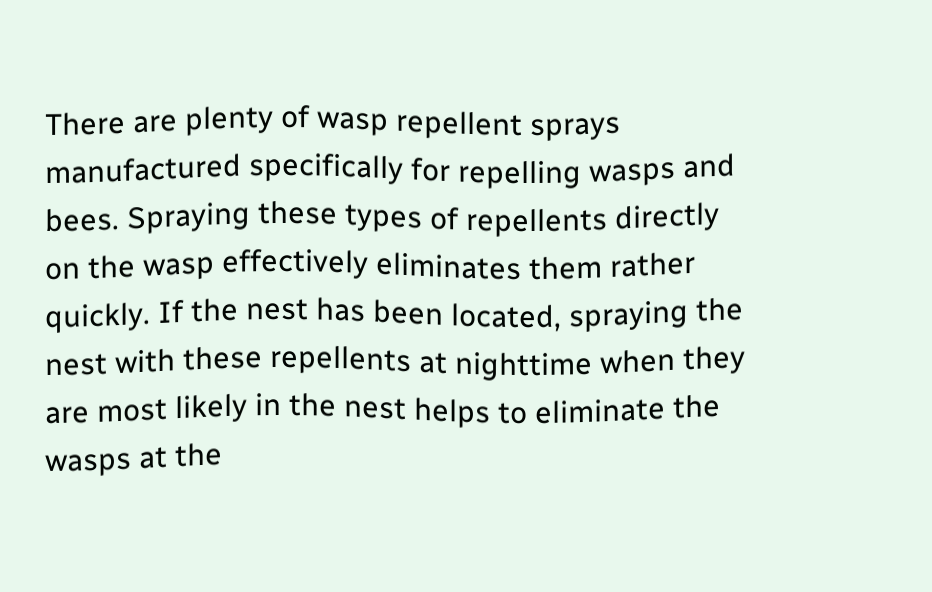There are plenty of wasp repellent sprays manufactured specifically for repelling wasps and bees. Spraying these types of repellents directly on the wasp effectively eliminates them rather quickly. If the nest has been located, spraying the nest with these repellents at nighttime when they are most likely in the nest helps to eliminate the wasps at the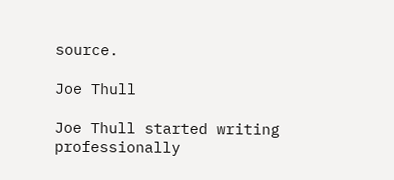source.

Joe Thull

Joe Thull started writing professionally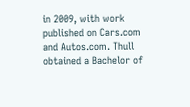in 2009, with work published on Cars.com and Autos.com. Thull obtained a Bachelor of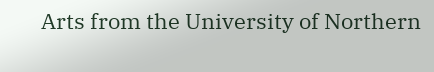Arts from the University of Northern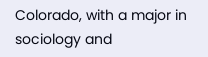Colorado, with a major in sociology and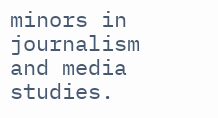minors in journalism and media studies.